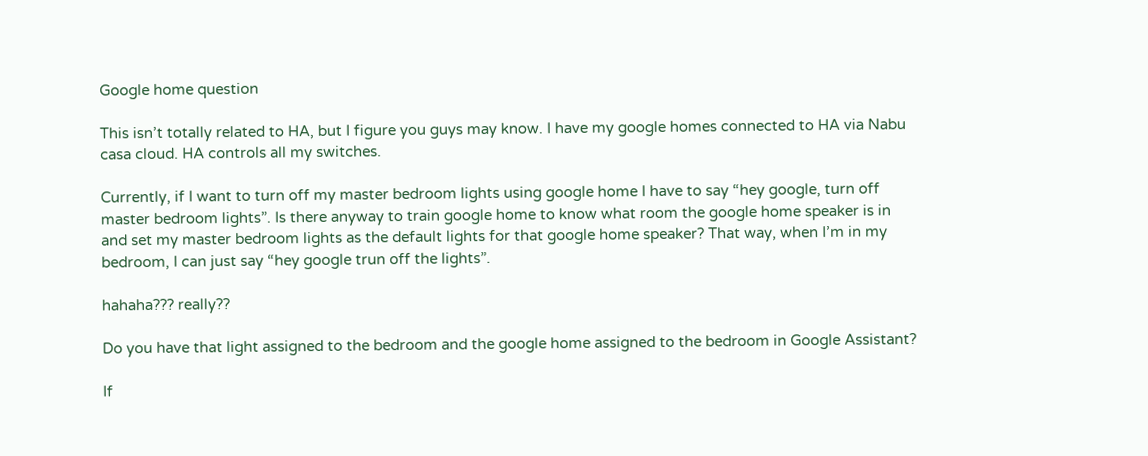Google home question

This isn’t totally related to HA, but I figure you guys may know. I have my google homes connected to HA via Nabu casa cloud. HA controls all my switches.

Currently, if I want to turn off my master bedroom lights using google home I have to say “hey google, turn off master bedroom lights”. Is there anyway to train google home to know what room the google home speaker is in and set my master bedroom lights as the default lights for that google home speaker? That way, when I’m in my bedroom, I can just say “hey google trun off the lights”.

hahaha??? really??

Do you have that light assigned to the bedroom and the google home assigned to the bedroom in Google Assistant?

If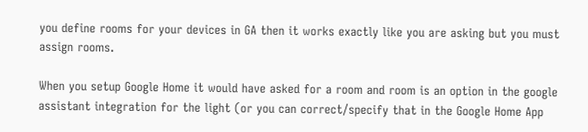you define rooms for your devices in GA then it works exactly like you are asking but you must assign rooms.

When you setup Google Home it would have asked for a room and room is an option in the google assistant integration for the light (or you can correct/specify that in the Google Home App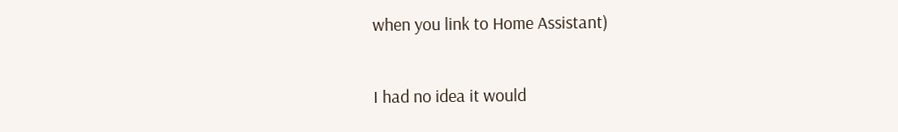when you link to Home Assistant)

I had no idea it would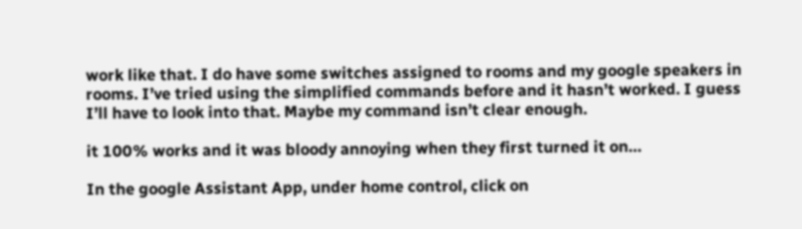work like that. I do have some switches assigned to rooms and my google speakers in rooms. I’ve tried using the simplified commands before and it hasn’t worked. I guess I’ll have to look into that. Maybe my command isn’t clear enough.

it 100% works and it was bloody annoying when they first turned it on…

In the google Assistant App, under home control, click on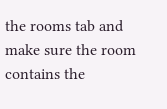the rooms tab and make sure the room contains the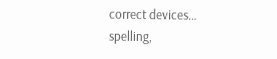correct devices… spelling,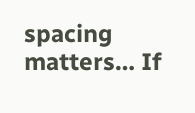spacing matters… If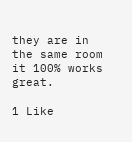they are in the same room it 100% works great.

1 Like